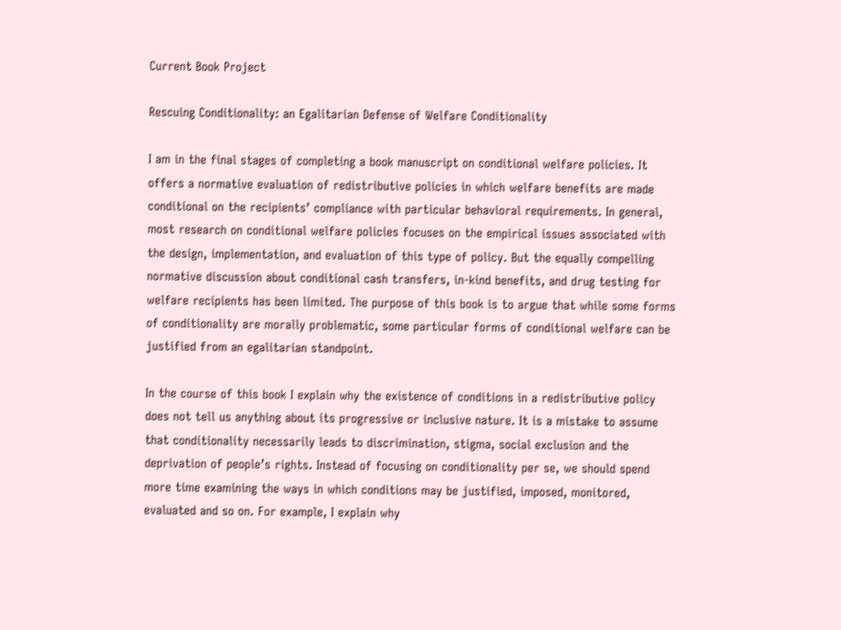Current Book Project

Rescuing Conditionality: an Egalitarian Defense of Welfare Conditionality

I am in the final stages of completing a book manuscript on conditional welfare policies. It offers a normative evaluation of redistributive policies in which welfare benefits are made conditional on the recipients’ compliance with particular behavioral requirements. In general, most research on conditional welfare policies focuses on the empirical issues associated with the design, implementation, and evaluation of this type of policy. But the equally compelling normative discussion about conditional cash transfers, in-kind benefits, and drug testing for welfare recipients has been limited. The purpose of this book is to argue that while some forms of conditionality are morally problematic, some particular forms of conditional welfare can be justified from an egalitarian standpoint.

In the course of this book I explain why the existence of conditions in a redistributive policy does not tell us anything about its progressive or inclusive nature. It is a mistake to assume that conditionality necessarily leads to discrimination, stigma, social exclusion and the deprivation of people’s rights. Instead of focusing on conditionality per se, we should spend more time examining the ways in which conditions may be justified, imposed, monitored, evaluated and so on. For example, I explain why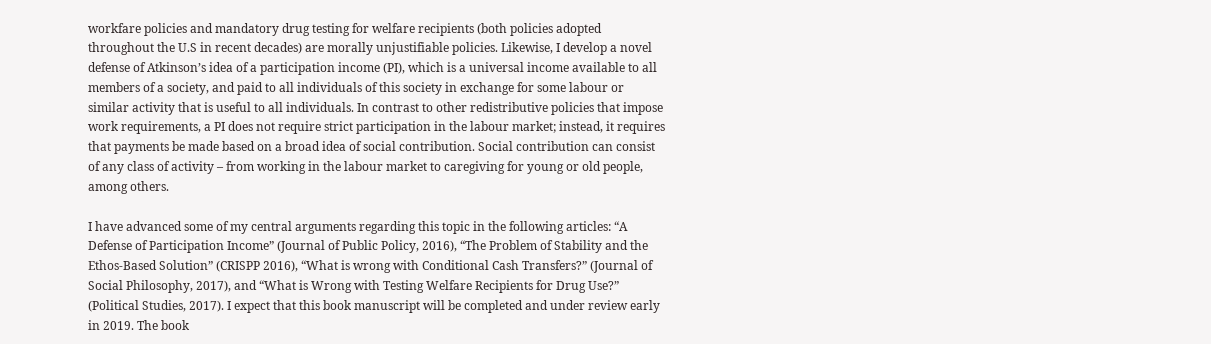workfare policies and mandatory drug testing for welfare recipients (both policies adopted throughout the U.S in recent decades) are morally unjustifiable policies. Likewise, I develop a novel defense of Atkinson’s idea of a participation income (PI), which is a universal income available to all members of a society, and paid to all individuals of this society in exchange for some labour or similar activity that is useful to all individuals. In contrast to other redistributive policies that impose work requirements, a PI does not require strict participation in the labour market; instead, it requires that payments be made based on a broad idea of social contribution. Social contribution can consist of any class of activity – from working in the labour market to caregiving for young or old people, among others.

I have advanced some of my central arguments regarding this topic in the following articles: “A Defense of Participation Income” (Journal of Public Policy, 2016), “The Problem of Stability and the Ethos-Based Solution” (CRISPP 2016), “What is wrong with Conditional Cash Transfers?” (Journal of Social Philosophy, 2017), and “What is Wrong with Testing Welfare Recipients for Drug Use?” (Political Studies, 2017). I expect that this book manuscript will be completed and under review early in 2019. The book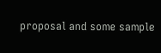proposal and some sample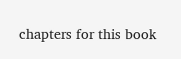chapters for this book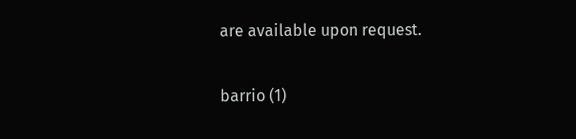are available upon request.

barrio (1)